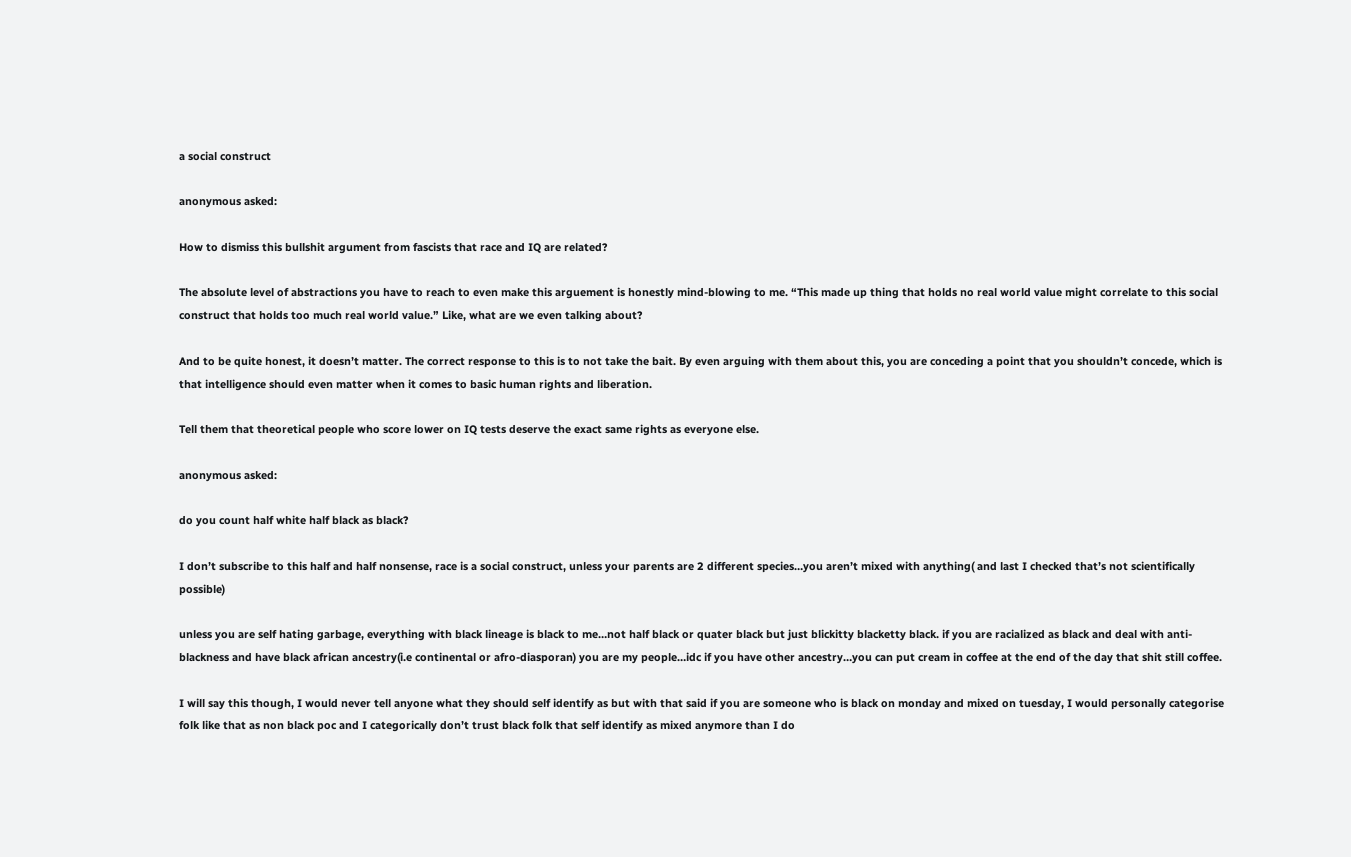a social construct

anonymous asked:

How to dismiss this bullshit argument from fascists that race and IQ are related?

The absolute level of abstractions you have to reach to even make this arguement is honestly mind-blowing to me. “This made up thing that holds no real world value might correlate to this social construct that holds too much real world value.” Like, what are we even talking about?

And to be quite honest, it doesn’t matter. The correct response to this is to not take the bait. By even arguing with them about this, you are conceding a point that you shouldn’t concede, which is that intelligence should even matter when it comes to basic human rights and liberation.

Tell them that theoretical people who score lower on IQ tests deserve the exact same rights as everyone else.

anonymous asked:

do you count half white half black as black?

I don’t subscribe to this half and half nonsense, race is a social construct, unless your parents are 2 different species…you aren’t mixed with anything( and last I checked that’s not scientifically possible)

unless you are self hating garbage, everything with black lineage is black to me…not half black or quater black but just blickitty blacketty black. if you are racialized as black and deal with anti-blackness and have black african ancestry(i.e continental or afro-diasporan) you are my people…idc if you have other ancestry…you can put cream in coffee at the end of the day that shit still coffee.

I will say this though, I would never tell anyone what they should self identify as but with that said if you are someone who is black on monday and mixed on tuesday, I would personally categorise folk like that as non black poc and I categorically don’t trust black folk that self identify as mixed anymore than I do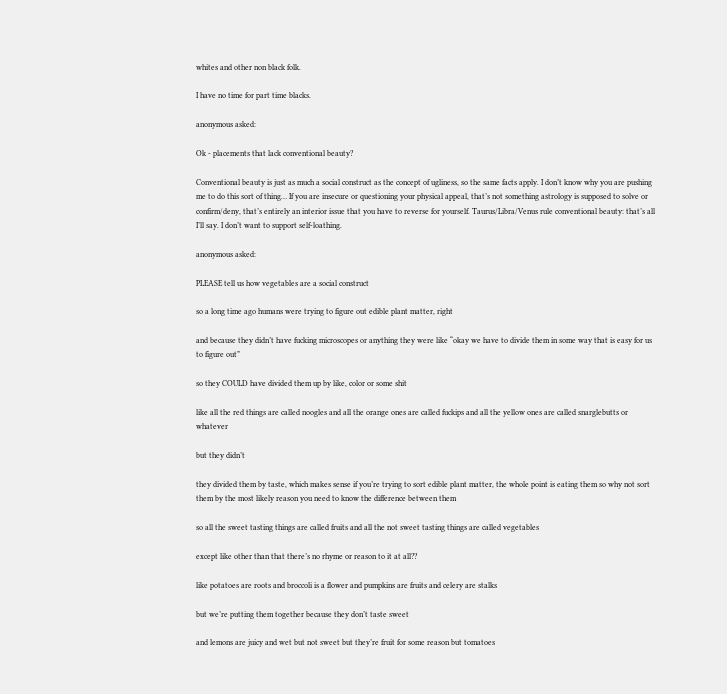whites and other non black folk.

I have no time for part time blacks.

anonymous asked:

Ok - placements that lack conventional beauty?

Conventional beauty is just as much a social construct as the concept of ugliness, so the same facts apply. I don’t know why you are pushing me to do this sort of thing… If you are insecure or questioning your physical appeal, that’s not something astrology is supposed to solve or confirm/deny, that’s entirely an interior issue that you have to reverse for yourself. Taurus/Libra/Venus rule conventional beauty: that’s all I’ll say. I don’t want to support self-loathing.

anonymous asked:

PLEASE tell us how vegetables are a social construct

so a long time ago humans were trying to figure out edible plant matter, right

and because they didn’t have fucking microscopes or anything they were like “okay we have to divide them in some way that is easy for us to figure out”

so they COULD have divided them up by like, color or some shit

like all the red things are called noogles and all the orange ones are called fuckips and all the yellow ones are called snarglebutts or whatever

but they didn’t

they divided them by taste, which makes sense if you’re trying to sort edible plant matter, the whole point is eating them so why not sort them by the most likely reason you need to know the difference between them

so all the sweet tasting things are called fruits and all the not sweet tasting things are called vegetables

except like other than that there’s no rhyme or reason to it at all??

like potatoes are roots and broccoli is a flower and pumpkins are fruits and celery are stalks

but we’re putting them together because they don’t taste sweet

and lemons are juicy and wet but not sweet but they’re fruit for some reason but tomatoes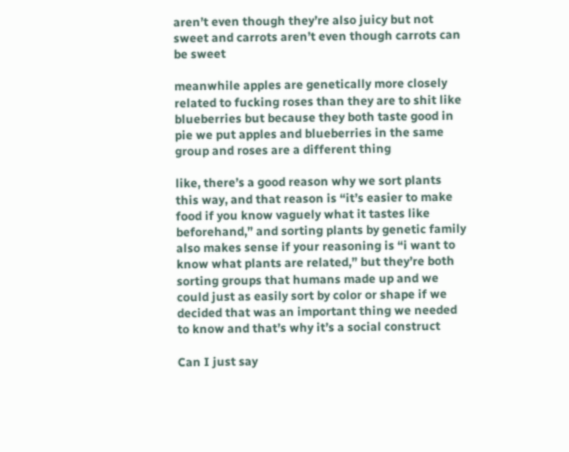aren’t even though they’re also juicy but not sweet and carrots aren’t even though carrots can be sweet

meanwhile apples are genetically more closely related to fucking roses than they are to shit like blueberries but because they both taste good in pie we put apples and blueberries in the same group and roses are a different thing

like, there’s a good reason why we sort plants this way, and that reason is “it’s easier to make food if you know vaguely what it tastes like beforehand,” and sorting plants by genetic family also makes sense if your reasoning is “i want to know what plants are related,” but they’re both sorting groups that humans made up and we could just as easily sort by color or shape if we decided that was an important thing we needed to know and that’s why it’s a social construct

Can I just say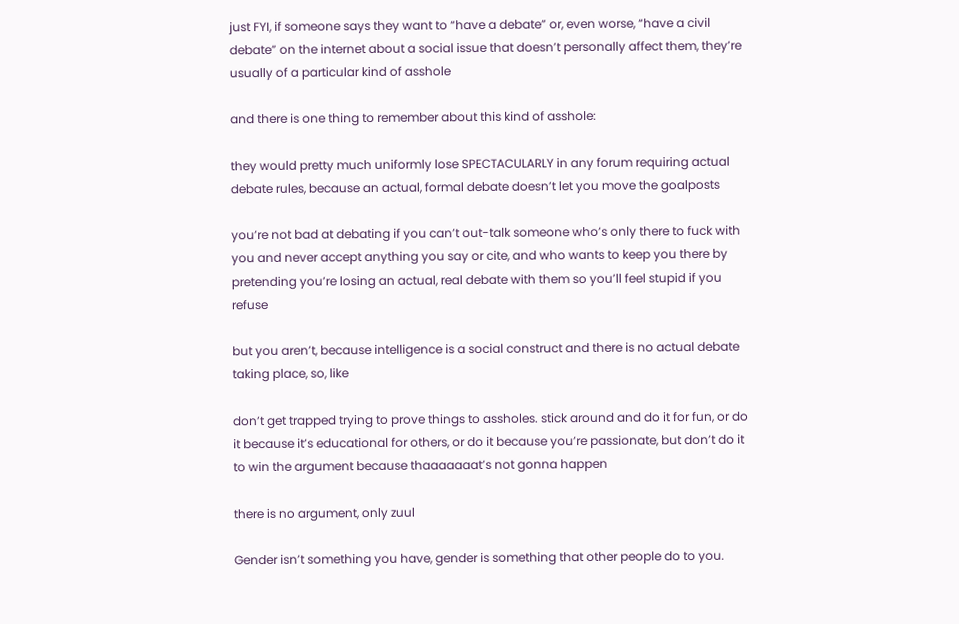just FYI, if someone says they want to “have a debate” or, even worse, “have a civil debate” on the internet about a social issue that doesn’t personally affect them, they’re usually of a particular kind of asshole

and there is one thing to remember about this kind of asshole:

they would pretty much uniformly lose SPECTACULARLY in any forum requiring actual debate rules, because an actual, formal debate doesn’t let you move the goalposts

you’re not bad at debating if you can’t out-talk someone who’s only there to fuck with you and never accept anything you say or cite, and who wants to keep you there by pretending you’re losing an actual, real debate with them so you’ll feel stupid if you refuse

but you aren’t, because intelligence is a social construct and there is no actual debate taking place, so, like

don’t get trapped trying to prove things to assholes. stick around and do it for fun, or do it because it’s educational for others, or do it because you’re passionate, but don’t do it to win the argument because thaaaaaaat’s not gonna happen

there is no argument, only zuul

Gender isn’t something you have, gender is something that other people do to you.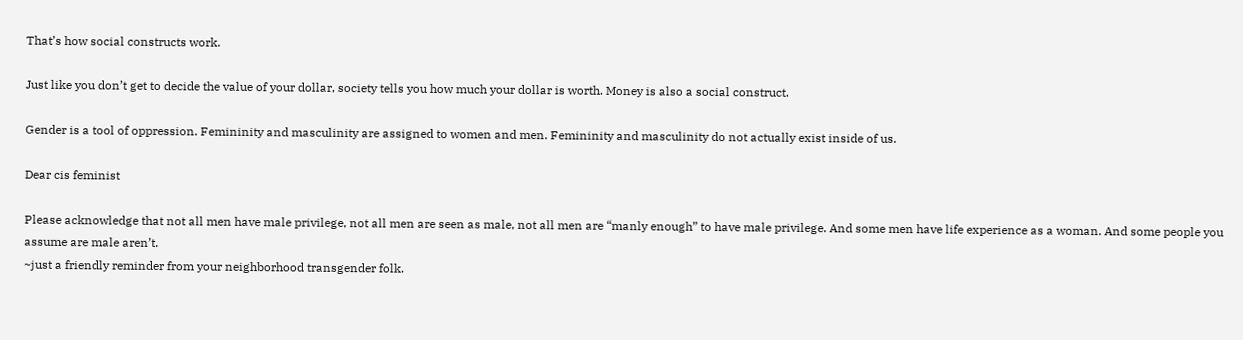That’s how social constructs work.

Just like you don’t get to decide the value of your dollar, society tells you how much your dollar is worth. Money is also a social construct.

Gender is a tool of oppression. Femininity and masculinity are assigned to women and men. Femininity and masculinity do not actually exist inside of us.

Dear cis feminist

Please acknowledge that not all men have male privilege, not all men are seen as male, not all men are “manly enough” to have male privilege. And some men have life experience as a woman. And some people you assume are male aren’t.
~just a friendly reminder from your neighborhood transgender folk.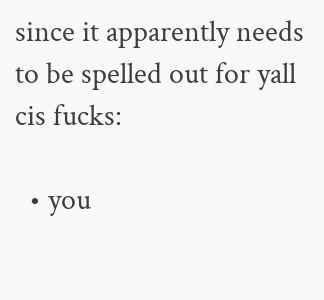since it apparently needs to be spelled out for yall cis fucks:

  • you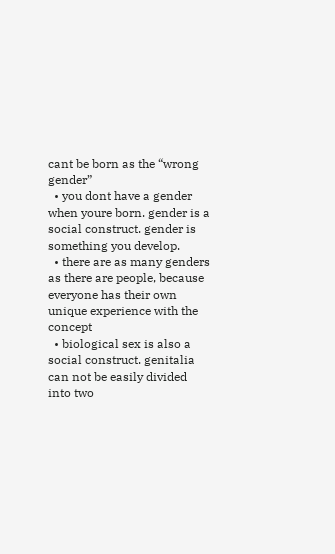cant be born as the “wrong gender”
  • you dont have a gender when youre born. gender is a social construct. gender is something you develop.
  • there are as many genders as there are people, because everyone has their own unique experience with the concept
  • biological sex is also a social construct. genitalia can not be easily divided into two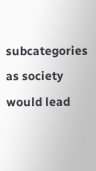subcategories as society would lead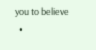you to believe
  •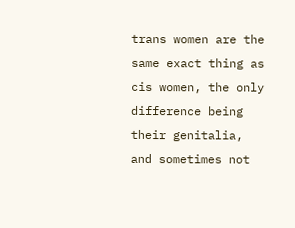trans women are the same exact thing as cis women, the only difference being their genitalia, and sometimes not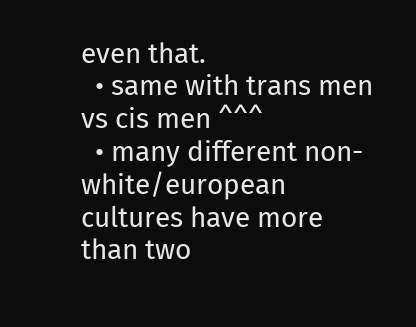even that.
  • same with trans men vs cis men ^^^
  • many different non-white/european cultures have more than two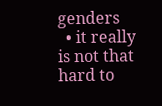genders
  • it really is not that hard to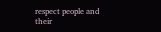respect people and their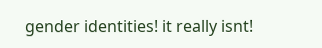gender identities! it really isnt!